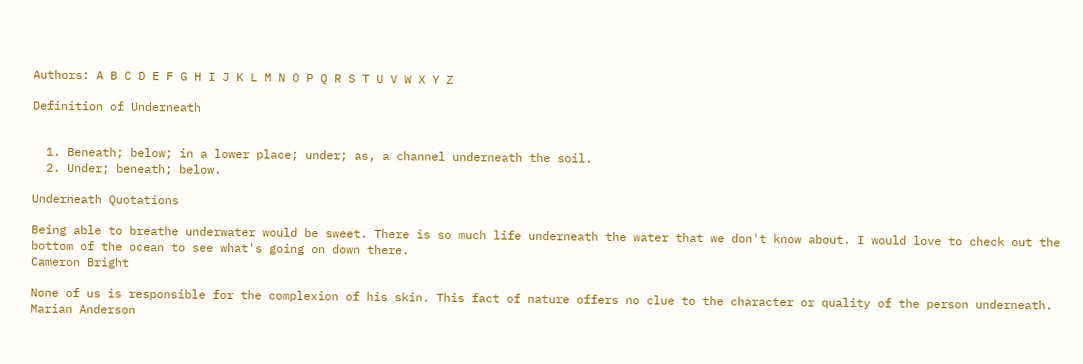Authors: A B C D E F G H I J K L M N O P Q R S T U V W X Y Z

Definition of Underneath


  1. Beneath; below; in a lower place; under; as, a channel underneath the soil.
  2. Under; beneath; below.

Underneath Quotations

Being able to breathe underwater would be sweet. There is so much life underneath the water that we don't know about. I would love to check out the bottom of the ocean to see what's going on down there.
Cameron Bright

None of us is responsible for the complexion of his skin. This fact of nature offers no clue to the character or quality of the person underneath.
Marian Anderson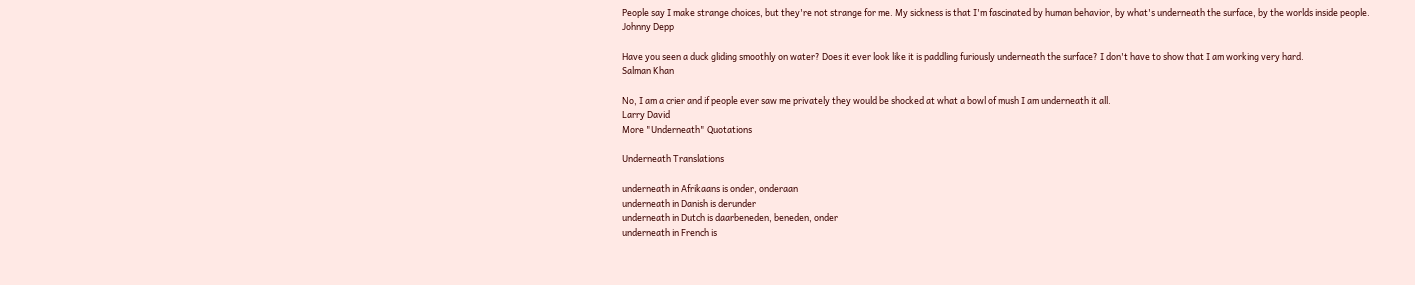People say I make strange choices, but they're not strange for me. My sickness is that I'm fascinated by human behavior, by what's underneath the surface, by the worlds inside people.
Johnny Depp

Have you seen a duck gliding smoothly on water? Does it ever look like it is paddling furiously underneath the surface? I don't have to show that I am working very hard.
Salman Khan

No, I am a crier and if people ever saw me privately they would be shocked at what a bowl of mush I am underneath it all.
Larry David
More "Underneath" Quotations

Underneath Translations

underneath in Afrikaans is onder, onderaan
underneath in Danish is derunder
underneath in Dutch is daarbeneden, beneden, onder
underneath in French is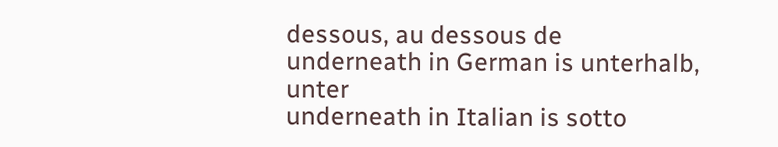dessous, au dessous de
underneath in German is unterhalb, unter
underneath in Italian is sotto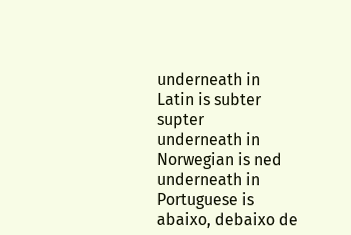underneath in Latin is subter supter
underneath in Norwegian is ned
underneath in Portuguese is abaixo, debaixo de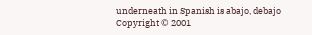underneath in Spanish is abajo, debajo
Copyright © 2001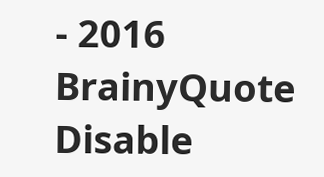- 2016 BrainyQuote
Disable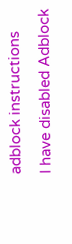adblock instructions
I have disabled Adblock